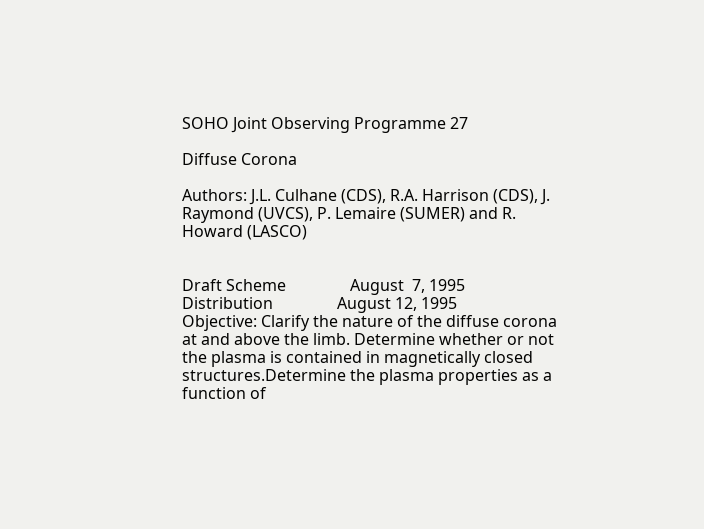SOHO Joint Observing Programme 27

Diffuse Corona

Authors: J.L. Culhane (CDS), R.A. Harrison (CDS), J. Raymond (UVCS), P. Lemaire (SUMER) and R. Howard (LASCO)


Draft Scheme                August  7, 1995
Distribution                August 12, 1995
Objective: Clarify the nature of the diffuse corona at and above the limb. Determine whether or not the plasma is contained in magnetically closed structures.Determine the plasma properties as a function of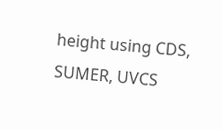height using CDS, SUMER, UVCS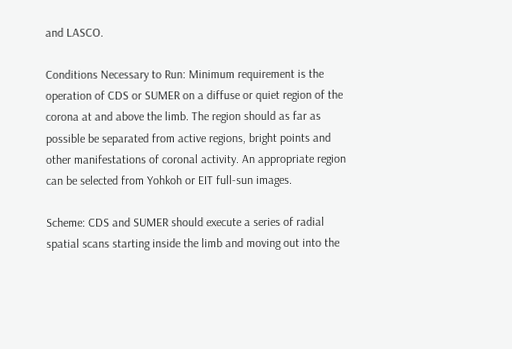and LASCO.

Conditions Necessary to Run: Minimum requirement is the operation of CDS or SUMER on a diffuse or quiet region of the corona at and above the limb. The region should as far as possible be separated from active regions, bright points and other manifestations of coronal activity. An appropriate region can be selected from Yohkoh or EIT full-sun images.

Scheme: CDS and SUMER should execute a series of radial spatial scans starting inside the limb and moving out into the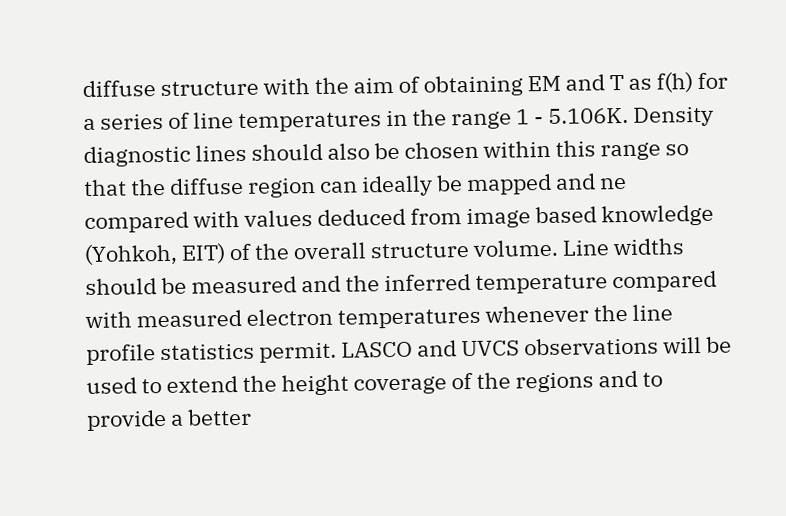diffuse structure with the aim of obtaining EM and T as f(h) for a series of line temperatures in the range 1 - 5.106K. Density diagnostic lines should also be chosen within this range so that the diffuse region can ideally be mapped and ne compared with values deduced from image based knowledge (Yohkoh, EIT) of the overall structure volume. Line widths should be measured and the inferred temperature compared with measured electron temperatures whenever the line profile statistics permit. LASCO and UVCS observations will be used to extend the height coverage of the regions and to provide a better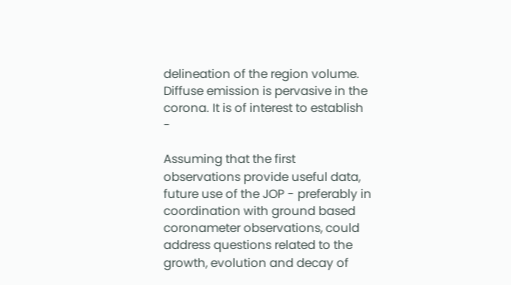delineation of the region volume.
Diffuse emission is pervasive in the corona. It is of interest to establish -

Assuming that the first observations provide useful data, future use of the JOP - preferably in coordination with ground based coronameter observations, could address questions related to the growth, evolution and decay of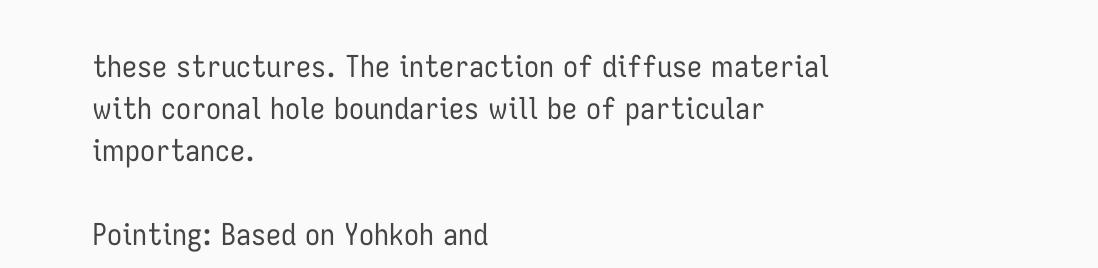these structures. The interaction of diffuse material with coronal hole boundaries will be of particular importance.

Pointing: Based on Yohkoh and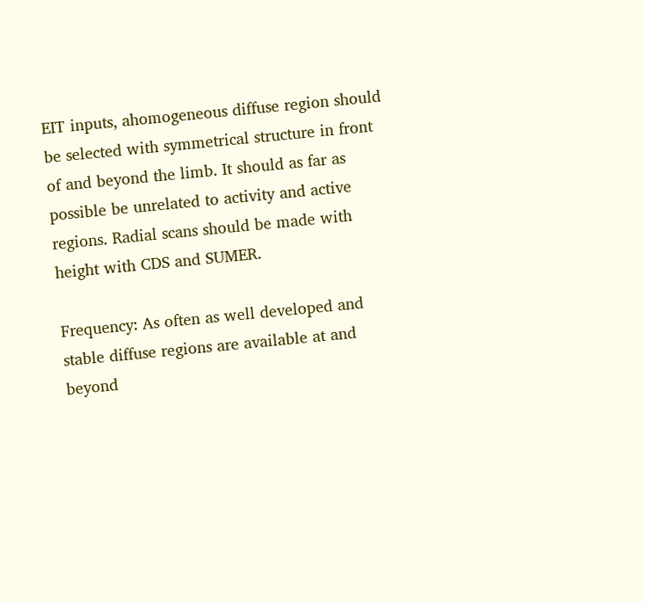EIT inputs, ahomogeneous diffuse region should be selected with symmetrical structure in front of and beyond the limb. It should as far as possible be unrelated to activity and active regions. Radial scans should be made with height with CDS and SUMER.

Frequency: As often as well developed and stable diffuse regions are available at and beyond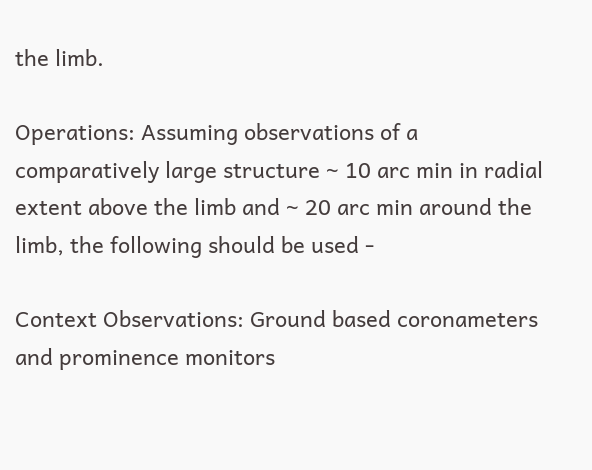the limb.

Operations: Assuming observations of a comparatively large structure ~ 10 arc min in radial extent above the limb and ~ 20 arc min around the limb, the following should be used -

Context Observations: Ground based coronameters and prominence monitors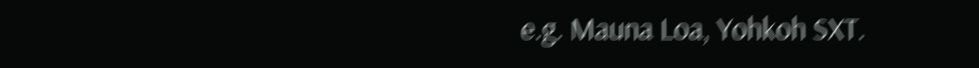e.g. Mauna Loa, Yohkoh SXT.